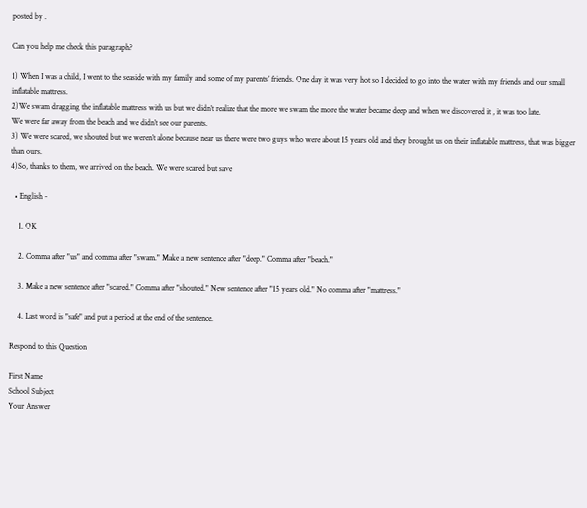posted by .

Can you help me check this paragraph?

1) When I was a child, I went to the seaside with my family and some of my parents’ friends. One day it was very hot so I decided to go into the water with my friends and our small inflatable mattress.
2)We swam dragging the inflatable mattress with us but we didn’t realize that the more we swam the more the water became deep and when we discovered it , it was too late.
We were far away from the beach and we didn’t see our parents.
3) We were scared, we shouted but we weren’t alone because near us there were two guys who were about 15 years old and they brought us on their inflatable mattress, that was bigger than ours.
4)So, thanks to them, we arrived on the beach. We were scared but save

  • English -

    1. OK

    2. Comma after "us" and comma after "swam." Make a new sentence after "deep." Comma after "beach."

    3. Make a new sentence after "scared." Comma after "shouted." New sentence after "15 years old." No comma after "mattress."

    4. Last word is "safe" and put a period at the end of the sentence.

Respond to this Question

First Name
School Subject
Your Answer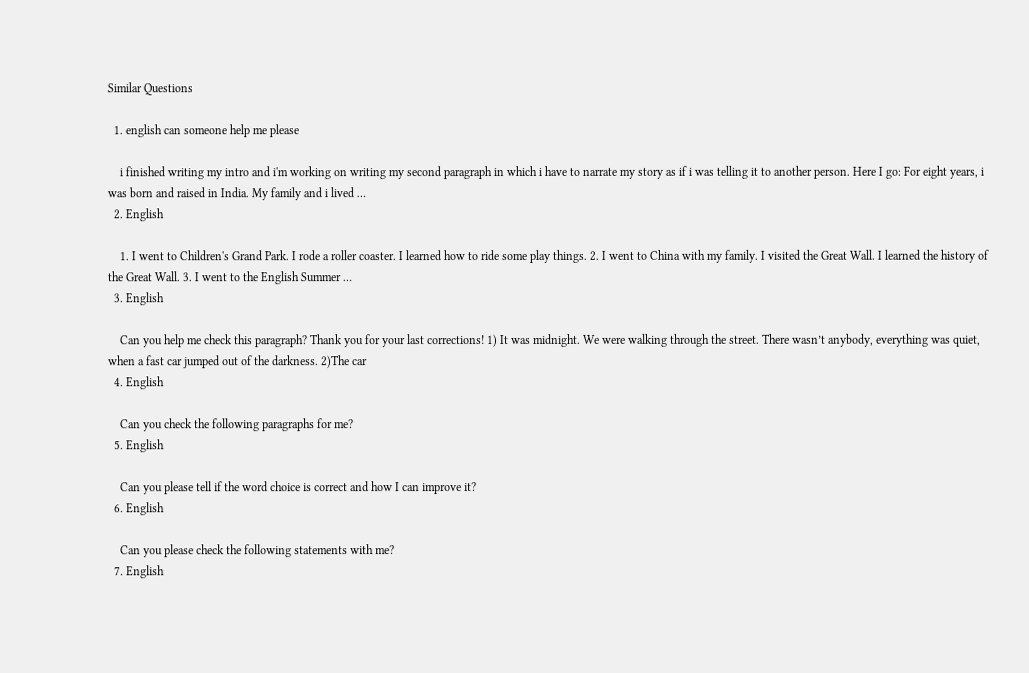Similar Questions

  1. english can someone help me please

    i finished writing my intro and i'm working on writing my second paragraph in which i have to narrate my story as if i was telling it to another person. Here I go: For eight years, i was born and raised in India. My family and i lived …
  2. English

    1. I went to Children's Grand Park. I rode a roller coaster. I learned how to ride some play things. 2. I went to China with my family. I visited the Great Wall. I learned the history of the Great Wall. 3. I went to the English Summer …
  3. English

    Can you help me check this paragraph? Thank you for your last corrections! 1) It was midnight. We were walking through the street. There wasn’t anybody, everything was quiet, when a fast car jumped out of the darkness. 2)The car
  4. English

    Can you check the following paragraphs for me?
  5. English

    Can you please tell if the word choice is correct and how I can improve it?
  6. English

    Can you please check the following statements with me?
  7. English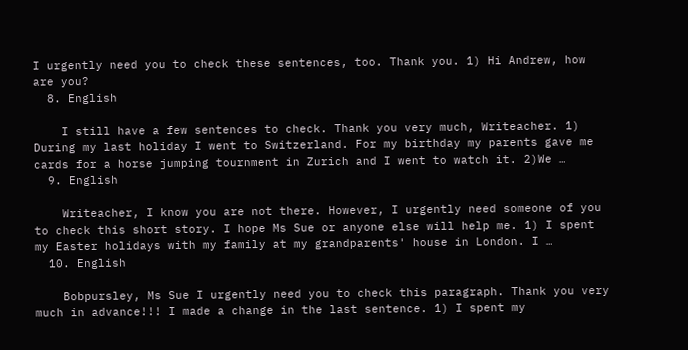I urgently need you to check these sentences, too. Thank you. 1) Hi Andrew, how are you?
  8. English

    I still have a few sentences to check. Thank you very much, Writeacher. 1) During my last holiday I went to Switzerland. For my birthday my parents gave me cards for a horse jumping tournment in Zurich and I went to watch it. 2)We …
  9. English

    Writeacher, I know you are not there. However, I urgently need someone of you to check this short story. I hope Ms Sue or anyone else will help me. 1) I spent my Easter holidays with my family at my grandparents' house in London. I …
  10. English

    Bobpursley, Ms Sue I urgently need you to check this paragraph. Thank you very much in advance!!! I made a change in the last sentence. 1) I spent my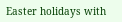Easter holidays with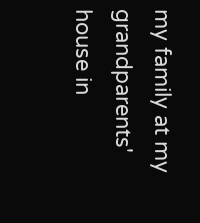my family at my grandparents' house in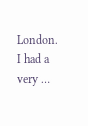London. I had a very …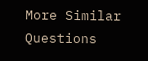More Similar Questions